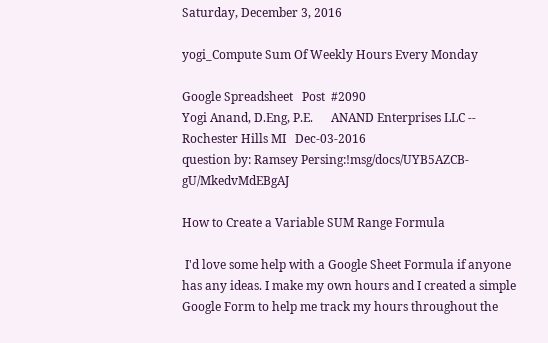Saturday, December 3, 2016

yogi_Compute Sum Of Weekly Hours Every Monday

Google Spreadsheet   Post  #2090
Yogi Anand, D.Eng, P.E.      ANAND Enterprises LLC -- Rochester Hills MI   Dec-03-2016
question by: Ramsey Persing:!msg/docs/UYB5AZCB-gU/MkedvMdEBgAJ

How to Create a Variable SUM Range Formula

 I'd love some help with a Google Sheet Formula if anyone has any ideas. I make my own hours and I created a simple Google Form to help me track my hours throughout the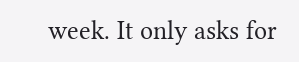week. It only asks for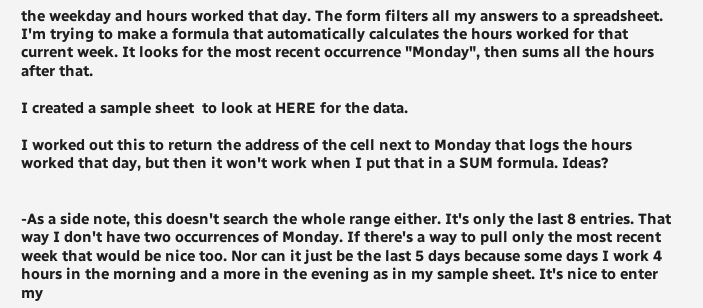the weekday and hours worked that day. The form filters all my answers to a spreadsheet. I'm trying to make a formula that automatically calculates the hours worked for that current week. It looks for the most recent occurrence "Monday", then sums all the hours after that.

I created a sample sheet  to look at HERE for the data.

I worked out this to return the address of the cell next to Monday that logs the hours worked that day, but then it won't work when I put that in a SUM formula. Ideas?


-As a side note, this doesn't search the whole range either. It's only the last 8 entries. That way I don't have two occurrences of Monday. If there's a way to pull only the most recent week that would be nice too. Nor can it just be the last 5 days because some days I work 4 hours in the morning and a more in the evening as in my sample sheet. It's nice to enter my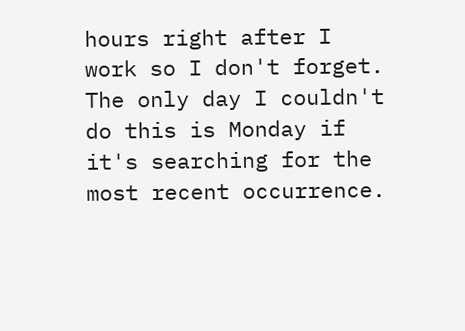hours right after I work so I don't forget. The only day I couldn't do this is Monday if it's searching for the most recent occurrence.